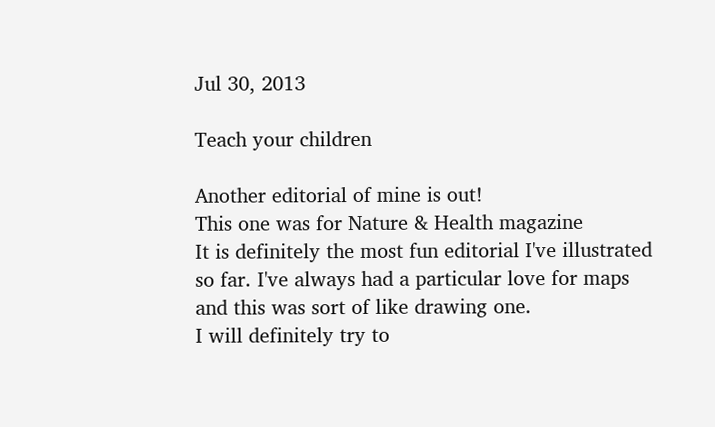Jul 30, 2013

Teach your children

Another editorial of mine is out!
This one was for Nature & Health magazine
It is definitely the most fun editorial I've illustrated so far. I've always had a particular love for maps and this was sort of like drawing one.
I will definitely try to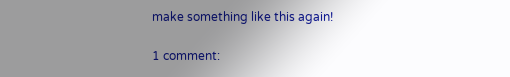make something like this again!

1 comment: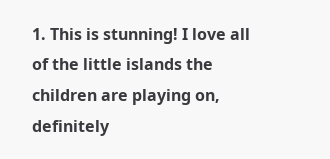1. This is stunning! I love all of the little islands the children are playing on, definitely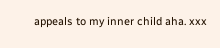appeals to my inner child aha. xxx